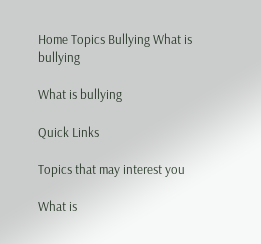Home Topics Bullying What is bullying

What is bullying

Quick Links

Topics that may interest you

What is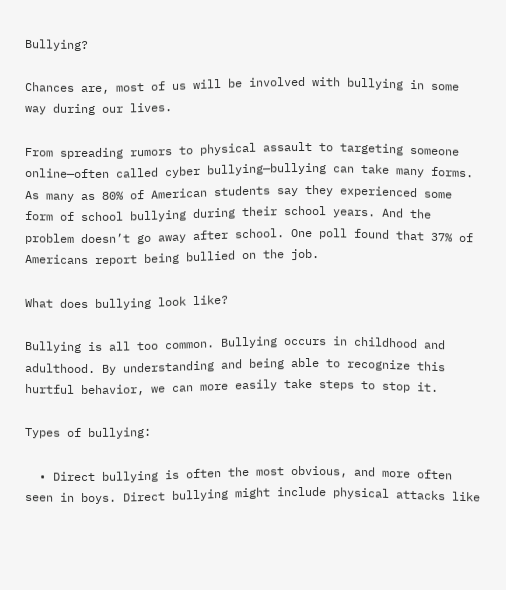Bullying?

Chances are, most of us will be involved with bullying in some way during our lives.

From spreading rumors to physical assault to targeting someone online—often called cyber bullying—bullying can take many forms. As many as 80% of American students say they experienced some form of school bullying during their school years. And the problem doesn’t go away after school. One poll found that 37% of Americans report being bullied on the job.

What does bullying look like?

Bullying is all too common. Bullying occurs in childhood and adulthood. By understanding and being able to recognize this hurtful behavior, we can more easily take steps to stop it.

Types of bullying:

  • Direct bullying is often the most obvious, and more often seen in boys. Direct bullying might include physical attacks like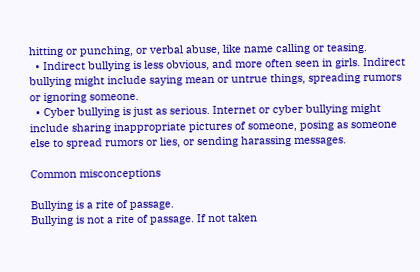hitting or punching, or verbal abuse, like name calling or teasing.
  • Indirect bullying is less obvious, and more often seen in girls. Indirect bullying might include saying mean or untrue things, spreading rumors or ignoring someone.
  • Cyber bullying is just as serious. Internet or cyber bullying might include sharing inappropriate pictures of someone, posing as someone else to spread rumors or lies, or sending harassing messages.

Common misconceptions

Bullying is a rite of passage.
Bullying is not a rite of passage. If not taken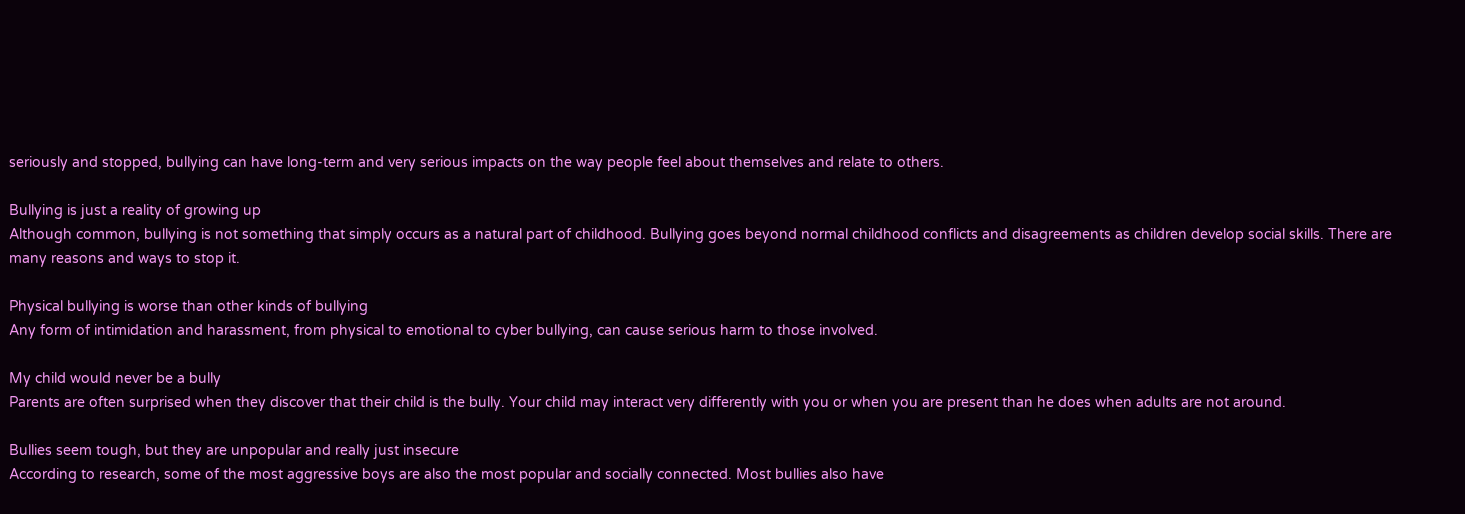seriously and stopped, bullying can have long-term and very serious impacts on the way people feel about themselves and relate to others.

Bullying is just a reality of growing up
Although common, bullying is not something that simply occurs as a natural part of childhood. Bullying goes beyond normal childhood conflicts and disagreements as children develop social skills. There are many reasons and ways to stop it.

Physical bullying is worse than other kinds of bullying
Any form of intimidation and harassment, from physical to emotional to cyber bullying, can cause serious harm to those involved.

My child would never be a bully
Parents are often surprised when they discover that their child is the bully. Your child may interact very differently with you or when you are present than he does when adults are not around.

Bullies seem tough, but they are unpopular and really just insecure
According to research, some of the most aggressive boys are also the most popular and socially connected. Most bullies also have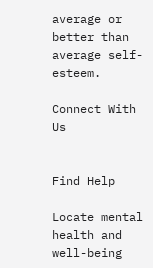average or better than average self-esteem.

Connect With Us


Find Help

Locate mental health and well-being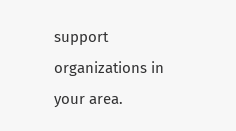support organizations in your area.